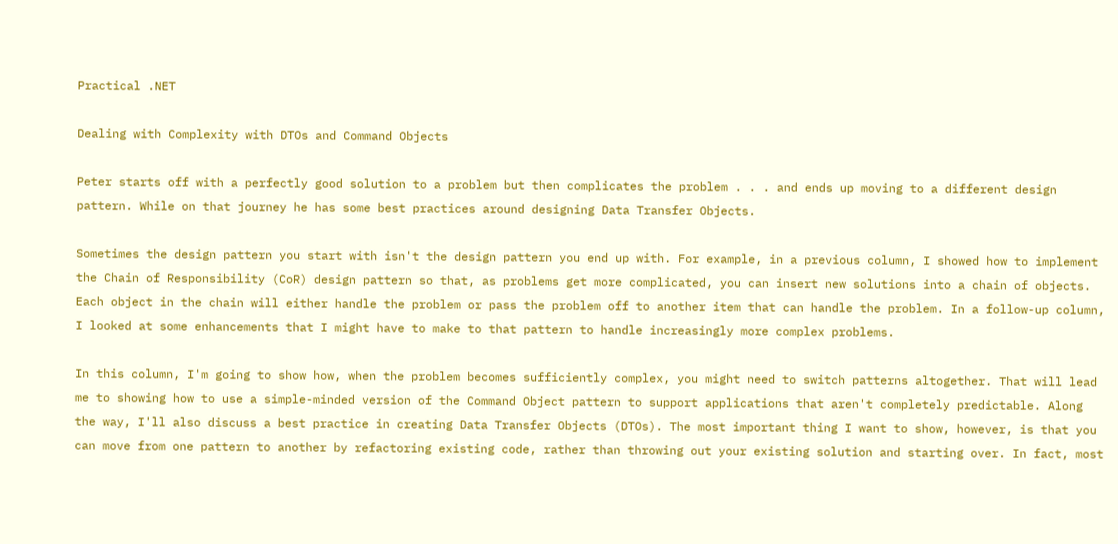Practical .NET

Dealing with Complexity with DTOs and Command Objects

Peter starts off with a perfectly good solution to a problem but then complicates the problem . . . and ends up moving to a different design pattern. While on that journey he has some best practices around designing Data Transfer Objects.

Sometimes the design pattern you start with isn't the design pattern you end up with. For example, in a previous column, I showed how to implement the Chain of Responsibility (CoR) design pattern so that, as problems get more complicated, you can insert new solutions into a chain of objects. Each object in the chain will either handle the problem or pass the problem off to another item that can handle the problem. In a follow-up column, I looked at some enhancements that I might have to make to that pattern to handle increasingly more complex problems.

In this column, I'm going to show how, when the problem becomes sufficiently complex, you might need to switch patterns altogether. That will lead me to showing how to use a simple-minded version of the Command Object pattern to support applications that aren't completely predictable. Along the way, I'll also discuss a best practice in creating Data Transfer Objects (DTOs). The most important thing I want to show, however, is that you can move from one pattern to another by refactoring existing code, rather than throwing out your existing solution and starting over. In fact, most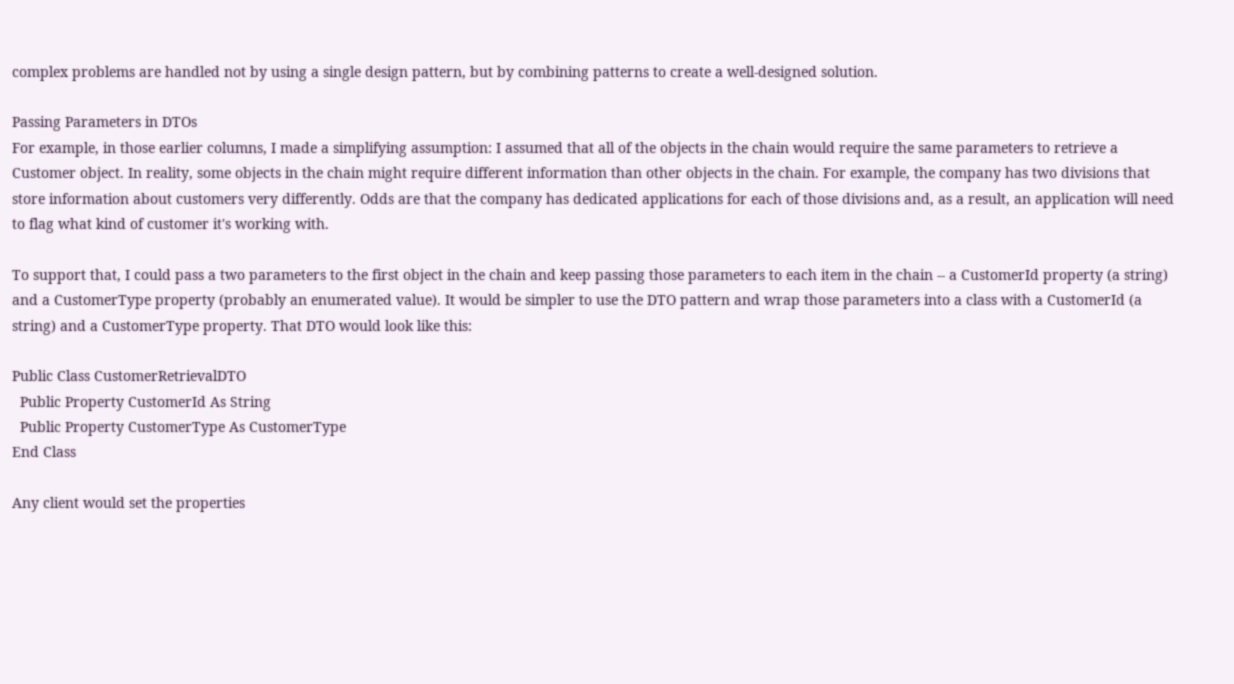complex problems are handled not by using a single design pattern, but by combining patterns to create a well-designed solution.

Passing Parameters in DTOs
For example, in those earlier columns, I made a simplifying assumption: I assumed that all of the objects in the chain would require the same parameters to retrieve a Customer object. In reality, some objects in the chain might require different information than other objects in the chain. For example, the company has two divisions that store information about customers very differently. Odds are that the company has dedicated applications for each of those divisions and, as a result, an application will need to flag what kind of customer it's working with.

To support that, I could pass a two parameters to the first object in the chain and keep passing those parameters to each item in the chain -- a CustomerId property (a string) and a CustomerType property (probably an enumerated value). It would be simpler to use the DTO pattern and wrap those parameters into a class with a CustomerId (a string) and a CustomerType property. That DTO would look like this:

Public Class CustomerRetrievalDTO
  Public Property CustomerId As String
  Public Property CustomerType As CustomerType
End Class

Any client would set the properties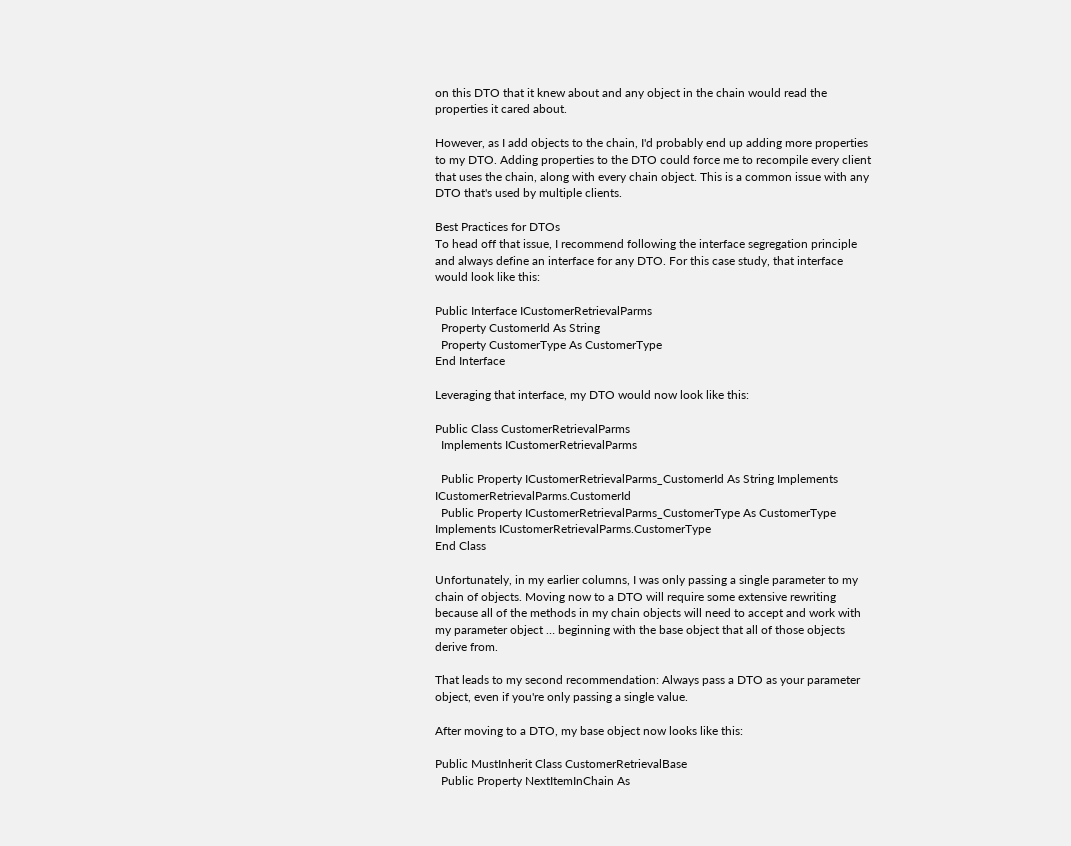on this DTO that it knew about and any object in the chain would read the properties it cared about.

However, as I add objects to the chain, I'd probably end up adding more properties to my DTO. Adding properties to the DTO could force me to recompile every client that uses the chain, along with every chain object. This is a common issue with any DTO that's used by multiple clients.

Best Practices for DTOs
To head off that issue, I recommend following the interface segregation principle and always define an interface for any DTO. For this case study, that interface would look like this:

Public Interface ICustomerRetrievalParms
  Property CustomerId As String
  Property CustomerType As CustomerType
End Interface

Leveraging that interface, my DTO would now look like this:

Public Class CustomerRetrievalParms
  Implements ICustomerRetrievalParms

  Public Property ICustomerRetrievalParms_CustomerId As String Implements ICustomerRetrievalParms.CustomerId
  Public Property ICustomerRetrievalParms_CustomerType As CustomerType Implements ICustomerRetrievalParms.CustomerType
End Class

Unfortunately, in my earlier columns, I was only passing a single parameter to my chain of objects. Moving now to a DTO will require some extensive rewriting because all of the methods in my chain objects will need to accept and work with my parameter object … beginning with the base object that all of those objects derive from.

That leads to my second recommendation: Always pass a DTO as your parameter object, even if you're only passing a single value.

After moving to a DTO, my base object now looks like this:

Public MustInherit Class CustomerRetrievalBase
  Public Property NextItemInChain As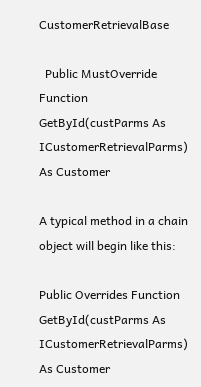CustomerRetrievalBase

  Public MustOverride Function GetById(custParms As ICustomerRetrievalParms) As Customer

A typical method in a chain object will begin like this:

Public Overrides Function GetById(custParms As ICustomerRetrievalParms) As Customer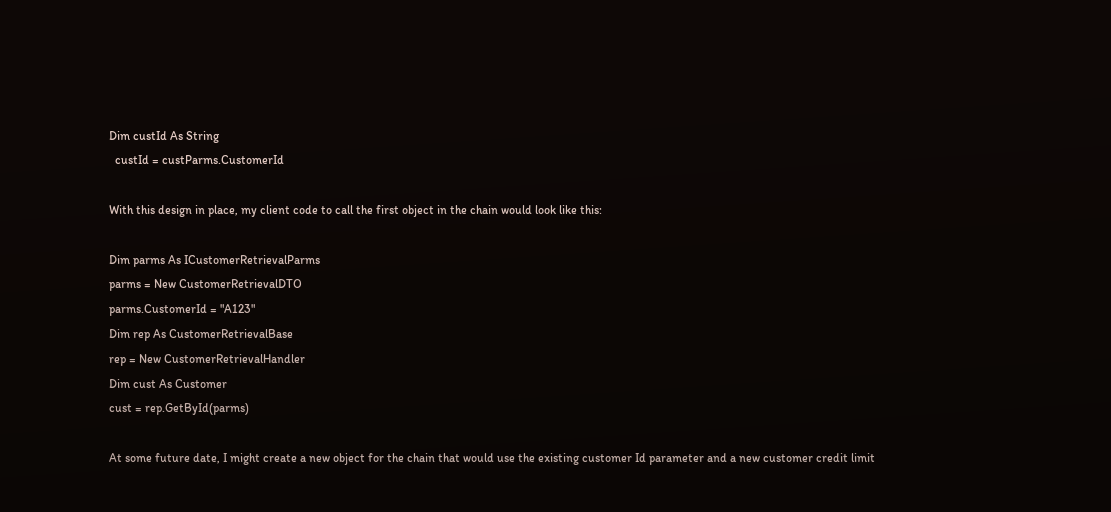Dim custId As String
  custId = custParms.CustomerId

With this design in place, my client code to call the first object in the chain would look like this:

Dim parms As ICustomerRetrievalParms
parms = New CustomerRetrievalDTO
parms.CustomerId = "A123"
Dim rep As CustomerRetrievalBase
rep = New CustomerRetrievalHandler
Dim cust As Customer
cust = rep.GetById(parms)

At some future date, I might create a new object for the chain that would use the existing customer Id parameter and a new customer credit limit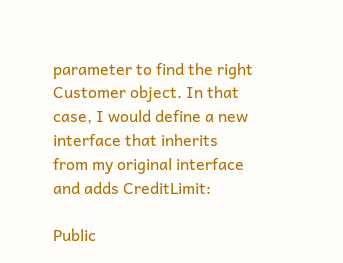parameter to find the right Customer object. In that case, I would define a new interface that inherits from my original interface and adds CreditLimit:

Public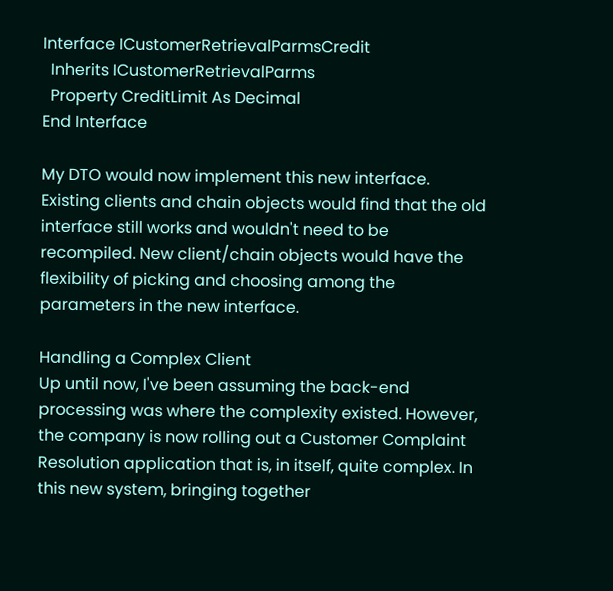Interface ICustomerRetrievalParmsCredit
  Inherits ICustomerRetrievalParms
  Property CreditLimit As Decimal
End Interface

My DTO would now implement this new interface. Existing clients and chain objects would find that the old interface still works and wouldn't need to be recompiled. New client/chain objects would have the flexibility of picking and choosing among the parameters in the new interface.

Handling a Complex Client
Up until now, I've been assuming the back-end processing was where the complexity existed. However, the company is now rolling out a Customer Complaint Resolution application that is, in itself, quite complex. In this new system, bringing together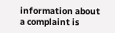information about a complaint is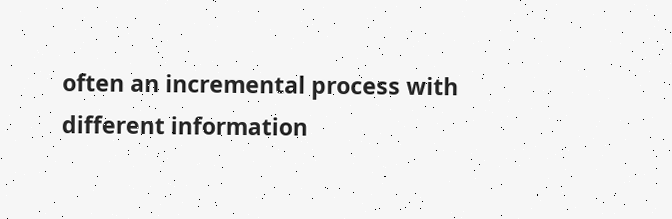often an incremental process with different information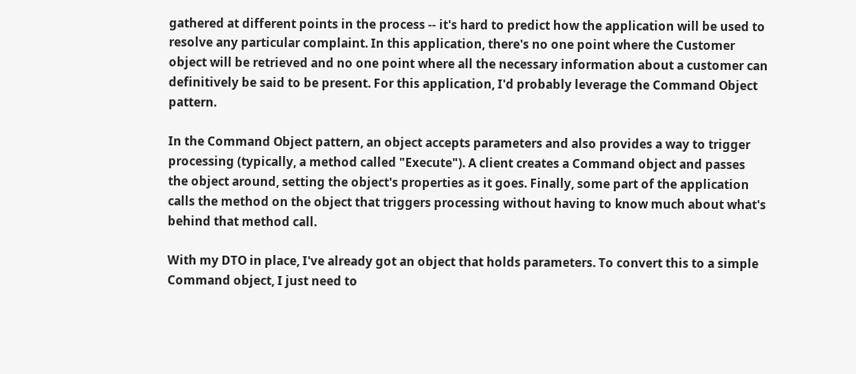gathered at different points in the process -- it's hard to predict how the application will be used to resolve any particular complaint. In this application, there's no one point where the Customer object will be retrieved and no one point where all the necessary information about a customer can definitively be said to be present. For this application, I'd probably leverage the Command Object pattern.

In the Command Object pattern, an object accepts parameters and also provides a way to trigger processing (typically, a method called "Execute"). A client creates a Command object and passes the object around, setting the object's properties as it goes. Finally, some part of the application calls the method on the object that triggers processing without having to know much about what's behind that method call.

With my DTO in place, I've already got an object that holds parameters. To convert this to a simple Command object, I just need to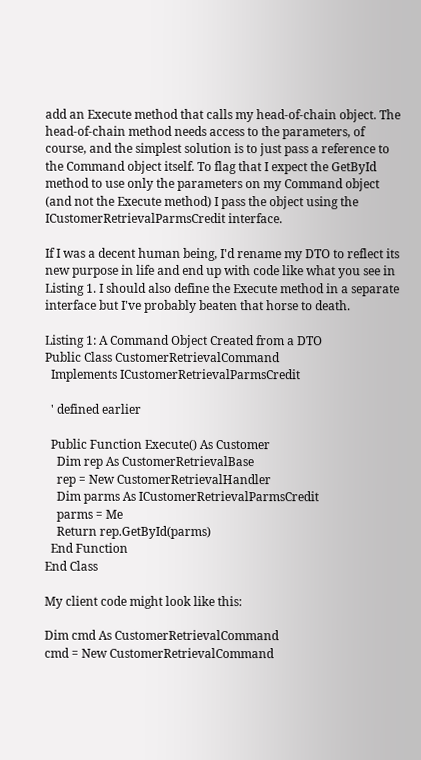add an Execute method that calls my head-of-chain object. The head-of-chain method needs access to the parameters, of course, and the simplest solution is to just pass a reference to the Command object itself. To flag that I expect the GetById method to use only the parameters on my Command object (and not the Execute method) I pass the object using the ICustomerRetrievalParmsCredit interface.

If I was a decent human being, I'd rename my DTO to reflect its new purpose in life and end up with code like what you see in Listing 1. I should also define the Execute method in a separate interface but I've probably beaten that horse to death.

Listing 1: A Command Object Created from a DTO
Public Class CustomerRetrievalCommand
  Implements ICustomerRetrievalParmsCredit

  ' defined earlier

  Public Function Execute() As Customer
    Dim rep As CustomerRetrievalBase
    rep = New CustomerRetrievalHandler
    Dim parms As ICustomerRetrievalParmsCredit
    parms = Me
    Return rep.GetById(parms)
  End Function
End Class

My client code might look like this:

Dim cmd As CustomerRetrievalCommand
cmd = New CustomerRetrievalCommand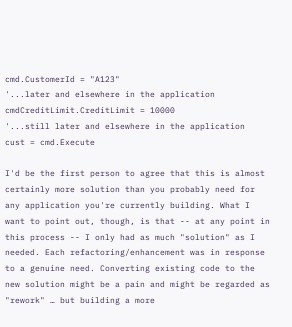cmd.CustomerId = "A123"
'...later and elsewhere in the application
cmdCreditLimit.CreditLimit = 10000
'...still later and elsewhere in the application
cust = cmd.Execute

I'd be the first person to agree that this is almost certainly more solution than you probably need for any application you're currently building. What I want to point out, though, is that -- at any point in this process -- I only had as much "solution" as I needed. Each refactoring/enhancement was in response to a genuine need. Converting existing code to the new solution might be a pain and might be regarded as "rework" … but building a more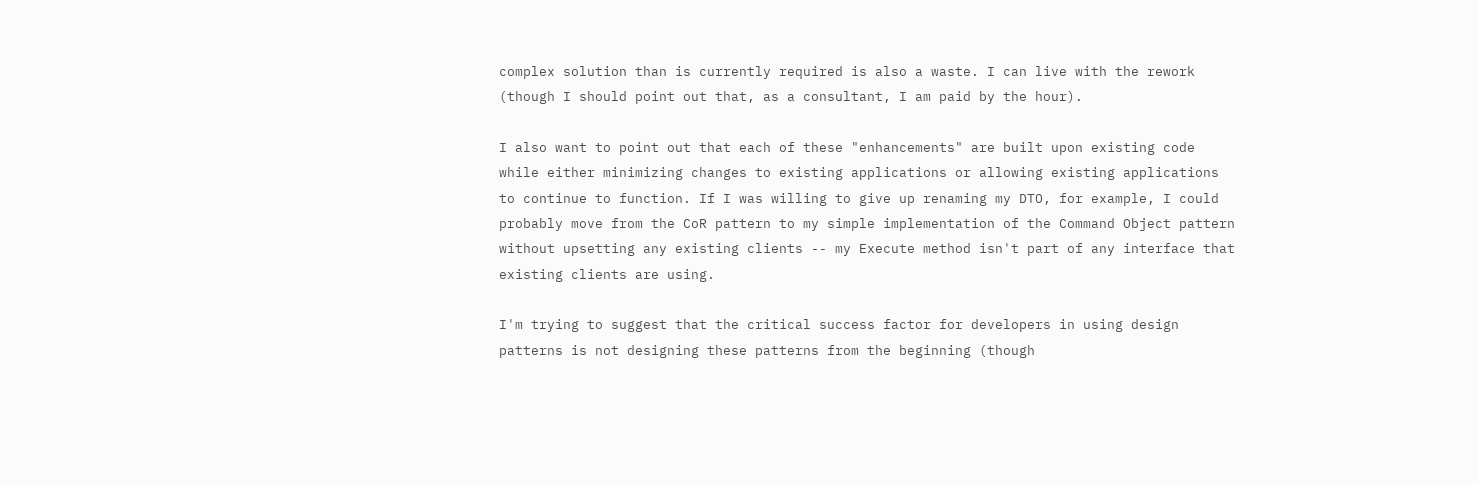complex solution than is currently required is also a waste. I can live with the rework (though I should point out that, as a consultant, I am paid by the hour).

I also want to point out that each of these "enhancements" are built upon existing code while either minimizing changes to existing applications or allowing existing applications to continue to function. If I was willing to give up renaming my DTO, for example, I could probably move from the CoR pattern to my simple implementation of the Command Object pattern without upsetting any existing clients -- my Execute method isn't part of any interface that existing clients are using.

I'm trying to suggest that the critical success factor for developers in using design patterns is not designing these patterns from the beginning (though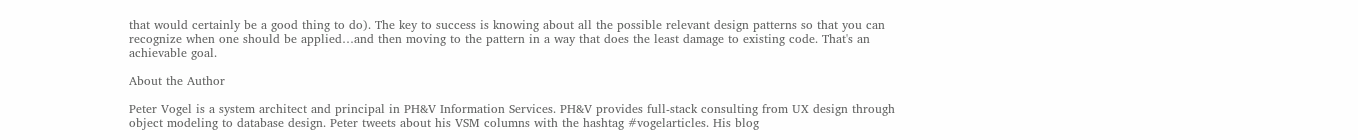that would certainly be a good thing to do). The key to success is knowing about all the possible relevant design patterns so that you can recognize when one should be applied…and then moving to the pattern in a way that does the least damage to existing code. That's an achievable goal.

About the Author

Peter Vogel is a system architect and principal in PH&V Information Services. PH&V provides full-stack consulting from UX design through object modeling to database design. Peter tweets about his VSM columns with the hashtag #vogelarticles. His blog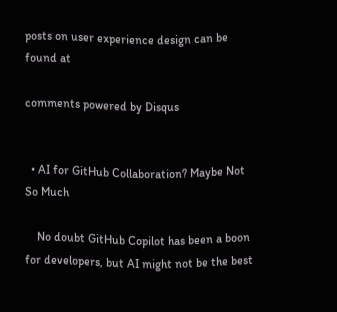posts on user experience design can be found at

comments powered by Disqus


  • AI for GitHub Collaboration? Maybe Not So Much

    No doubt GitHub Copilot has been a boon for developers, but AI might not be the best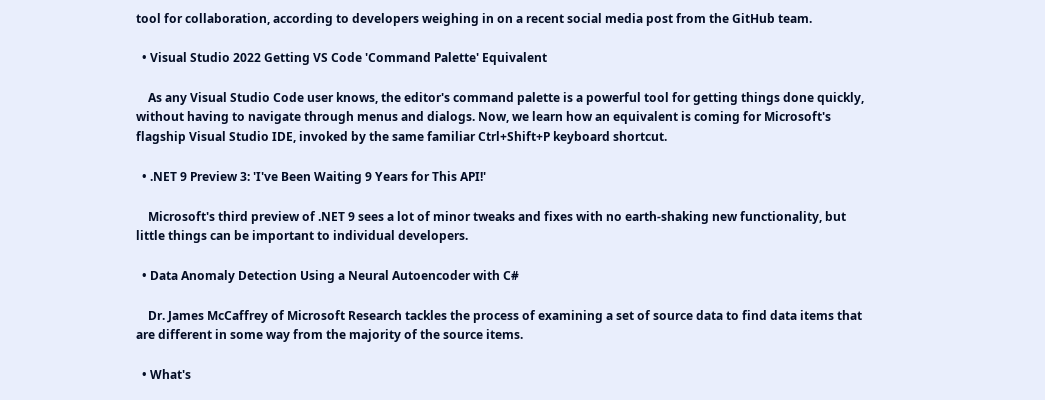tool for collaboration, according to developers weighing in on a recent social media post from the GitHub team.

  • Visual Studio 2022 Getting VS Code 'Command Palette' Equivalent

    As any Visual Studio Code user knows, the editor's command palette is a powerful tool for getting things done quickly, without having to navigate through menus and dialogs. Now, we learn how an equivalent is coming for Microsoft's flagship Visual Studio IDE, invoked by the same familiar Ctrl+Shift+P keyboard shortcut.

  • .NET 9 Preview 3: 'I've Been Waiting 9 Years for This API!'

    Microsoft's third preview of .NET 9 sees a lot of minor tweaks and fixes with no earth-shaking new functionality, but little things can be important to individual developers.

  • Data Anomaly Detection Using a Neural Autoencoder with C#

    Dr. James McCaffrey of Microsoft Research tackles the process of examining a set of source data to find data items that are different in some way from the majority of the source items.

  • What's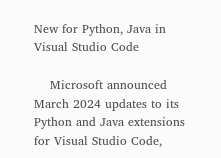New for Python, Java in Visual Studio Code

    Microsoft announced March 2024 updates to its Python and Java extensions for Visual Studio Code,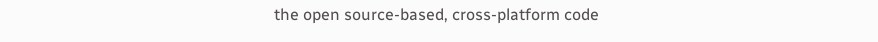the open source-based, cross-platform code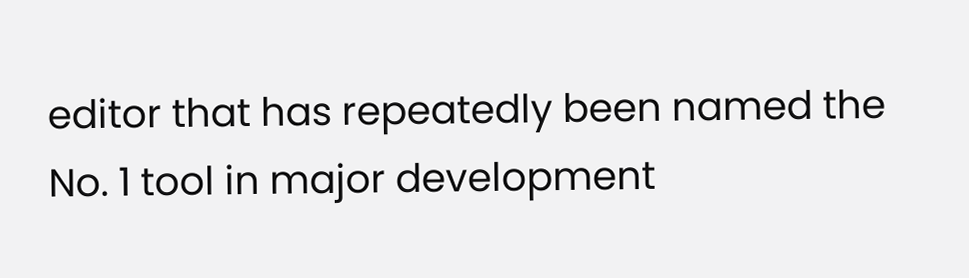editor that has repeatedly been named the No. 1 tool in major development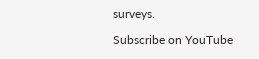surveys.

Subscribe on YouTube